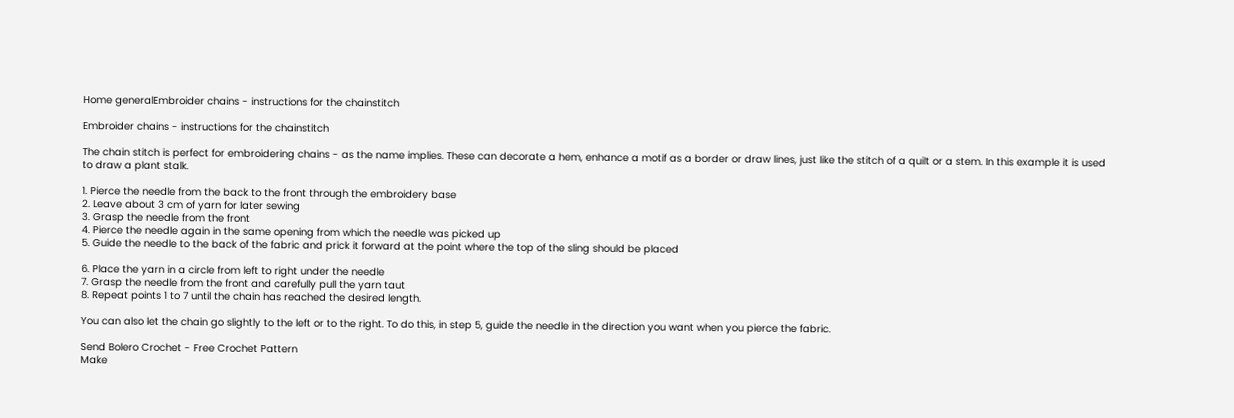Home generalEmbroider chains - instructions for the chainstitch

Embroider chains - instructions for the chainstitch

The chain stitch is perfect for embroidering chains - as the name implies. These can decorate a hem, enhance a motif as a border or draw lines, just like the stitch of a quilt or a stem. In this example it is used to draw a plant stalk.

1. Pierce the needle from the back to the front through the embroidery base
2. Leave about 3 cm of yarn for later sewing
3. Grasp the needle from the front
4. Pierce the needle again in the same opening from which the needle was picked up
5. Guide the needle to the back of the fabric and prick it forward at the point where the top of the sling should be placed

6. Place the yarn in a circle from left to right under the needle
7. Grasp the needle from the front and carefully pull the yarn taut
8. Repeat points 1 to 7 until the chain has reached the desired length.

You can also let the chain go slightly to the left or to the right. To do this, in step 5, guide the needle in the direction you want when you pierce the fabric.

Send Bolero Crochet - Free Crochet Pattern
Make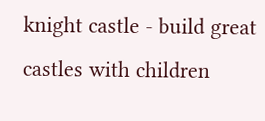knight castle - build great castles with children